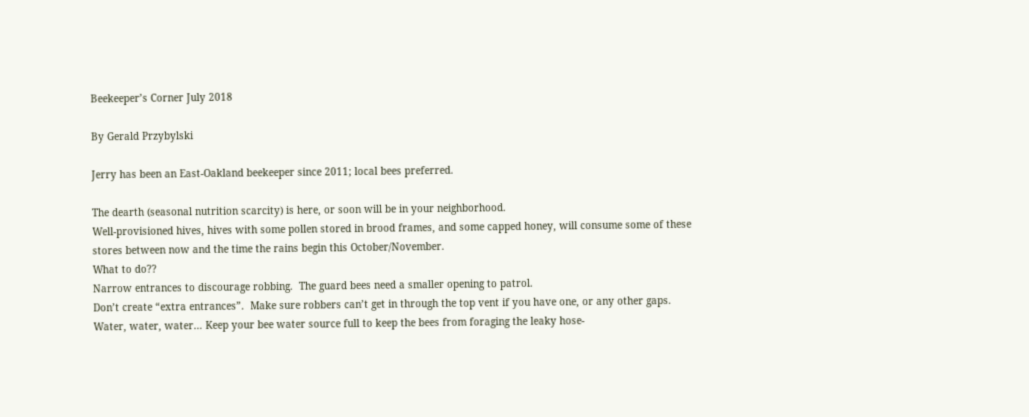Beekeeper’s Corner July 2018

By Gerald Przybylski

Jerry has been an East-Oakland beekeeper since 2011; local bees preferred.

The dearth (seasonal nutrition scarcity) is here, or soon will be in your neighborhood.
Well-provisioned hives, hives with some pollen stored in brood frames, and some capped honey, will consume some of these stores between now and the time the rains begin this October/November.
What to do??
Narrow entrances to discourage robbing.  The guard bees need a smaller opening to patrol.
Don’t create “extra entrances”.  Make sure robbers can’t get in through the top vent if you have one, or any other gaps.
Water, water, water… Keep your bee water source full to keep the bees from foraging the leaky hose-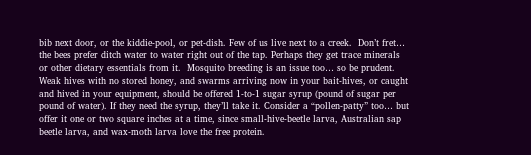bib next door, or the kiddie-pool, or pet-dish. Few of us live next to a creek.  Don’t fret… the bees prefer ditch water to water right out of the tap. Perhaps they get trace minerals or other dietary essentials from it.  Mosquito breeding is an issue too… so be prudent.
Weak hives with no stored honey, and swarms arriving now in your bait-hives, or caught and hived in your equipment, should be offered 1-to-1 sugar syrup (pound of sugar per pound of water). If they need the syrup, they’ll take it. Consider a “pollen-patty” too… but offer it one or two square inches at a time, since small-hive-beetle larva, Australian sap beetle larva, and wax-moth larva love the free protein.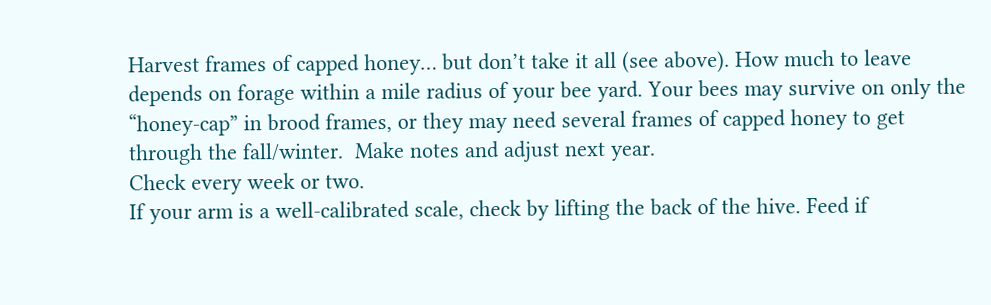Harvest frames of capped honey… but don’t take it all (see above). How much to leave depends on forage within a mile radius of your bee yard. Your bees may survive on only the “honey-cap” in brood frames, or they may need several frames of capped honey to get through the fall/winter.  Make notes and adjust next year.
Check every week or two.
If your arm is a well-calibrated scale, check by lifting the back of the hive. Feed if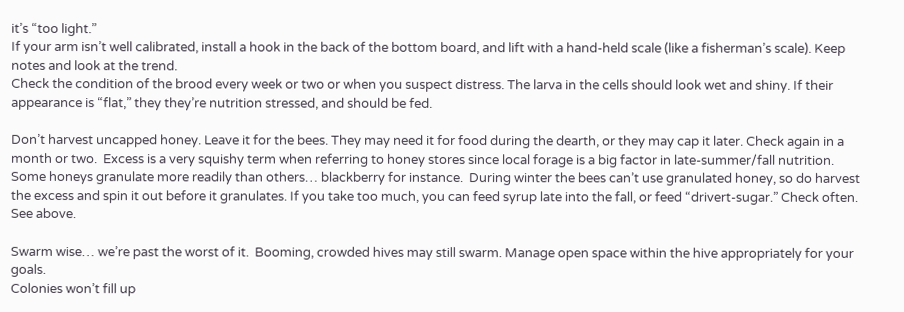it’s “too light.”
If your arm isn’t well calibrated, install a hook in the back of the bottom board, and lift with a hand-held scale (like a fisherman’s scale). Keep notes and look at the trend.
Check the condition of the brood every week or two or when you suspect distress. The larva in the cells should look wet and shiny. If their appearance is “flat,” they they’re nutrition stressed, and should be fed.

Don’t harvest uncapped honey. Leave it for the bees. They may need it for food during the dearth, or they may cap it later. Check again in a month or two.  Excess is a very squishy term when referring to honey stores since local forage is a big factor in late-summer/fall nutrition.  Some honeys granulate more readily than others… blackberry for instance.  During winter the bees can’t use granulated honey, so do harvest the excess and spin it out before it granulates. If you take too much, you can feed syrup late into the fall, or feed “drivert-sugar.” Check often. See above.

Swarm wise… we’re past the worst of it.  Booming, crowded hives may still swarm. Manage open space within the hive appropriately for your goals.
Colonies won’t fill up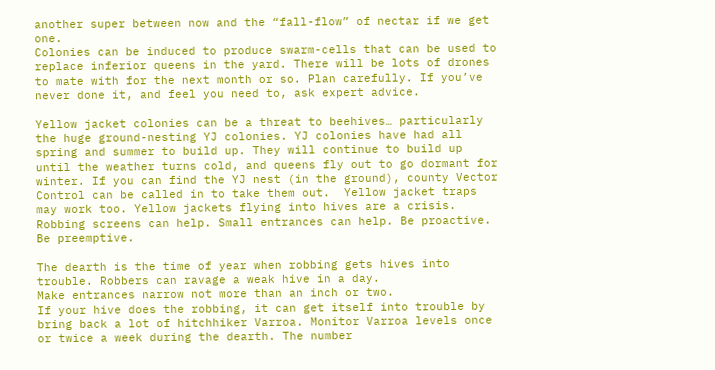another super between now and the “fall-flow” of nectar if we get one.
Colonies can be induced to produce swarm-cells that can be used to replace inferior queens in the yard. There will be lots of drones to mate with for the next month or so. Plan carefully. If you’ve never done it, and feel you need to, ask expert advice.

Yellow jacket colonies can be a threat to beehives… particularly the huge ground-nesting YJ colonies. YJ colonies have had all spring and summer to build up. They will continue to build up until the weather turns cold, and queens fly out to go dormant for winter. If you can find the YJ nest (in the ground), county Vector Control can be called in to take them out.  Yellow jacket traps may work too. Yellow jackets flying into hives are a crisis. Robbing screens can help. Small entrances can help. Be proactive. Be preemptive.

The dearth is the time of year when robbing gets hives into trouble. Robbers can ravage a weak hive in a day.
Make entrances narrow not more than an inch or two.
If your hive does the robbing, it can get itself into trouble by bring back a lot of hitchhiker Varroa. Monitor Varroa levels once or twice a week during the dearth. The number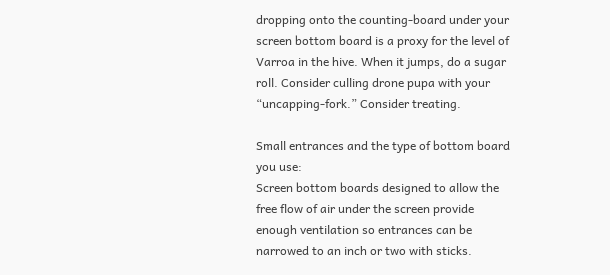dropping onto the counting-board under your screen bottom board is a proxy for the level of Varroa in the hive. When it jumps, do a sugar roll. Consider culling drone pupa with your “uncapping-fork.” Consider treating.

Small entrances and the type of bottom board you use:
Screen bottom boards designed to allow the free flow of air under the screen provide enough ventilation so entrances can be narrowed to an inch or two with sticks.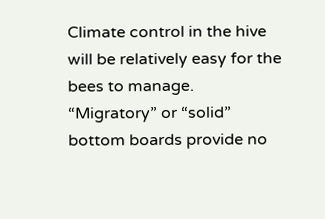Climate control in the hive will be relatively easy for the bees to manage.
“Migratory” or “solid” bottom boards provide no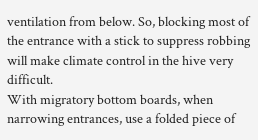ventilation from below. So, blocking most of the entrance with a stick to suppress robbing will make climate control in the hive very difficult.
With migratory bottom boards, when narrowing entrances, use a folded piece of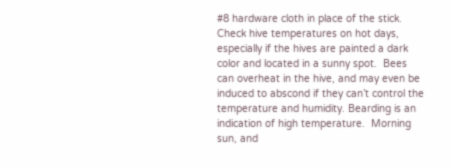#8 hardware cloth in place of the stick.
Check hive temperatures on hot days, especially if the hives are painted a dark color and located in a sunny spot.  Bees can overheat in the hive, and may even be induced to abscond if they can’t control the temperature and humidity. Bearding is an indication of high temperature.  Morning sun, and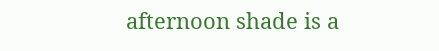afternoon shade is a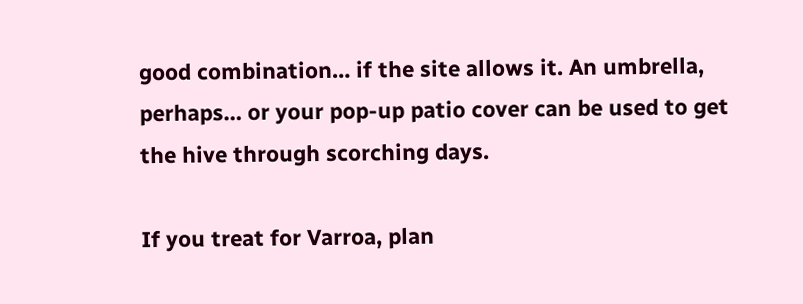good combination… if the site allows it. An umbrella, perhaps… or your pop-up patio cover can be used to get the hive through scorching days.

If you treat for Varroa, plan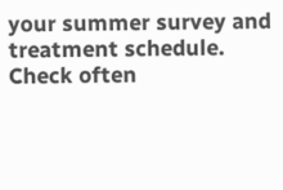your summer survey and treatment schedule.  Check often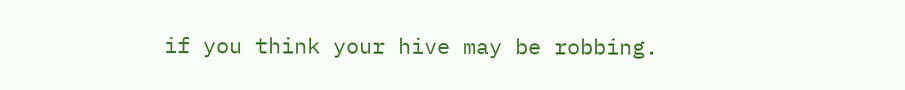if you think your hive may be robbing.